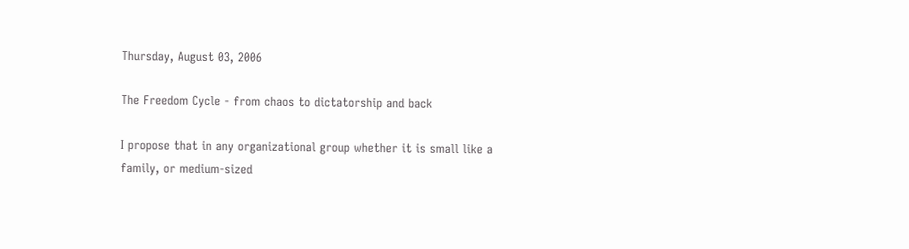Thursday, August 03, 2006

The Freedom Cycle - from chaos to dictatorship and back

I propose that in any organizational group whether it is small like a family, or medium-sized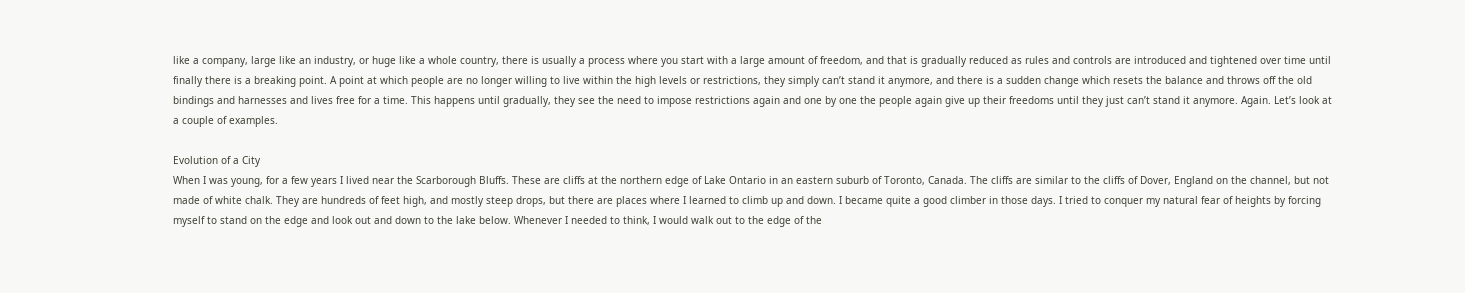like a company, large like an industry, or huge like a whole country, there is usually a process where you start with a large amount of freedom, and that is gradually reduced as rules and controls are introduced and tightened over time until finally there is a breaking point. A point at which people are no longer willing to live within the high levels or restrictions, they simply can’t stand it anymore, and there is a sudden change which resets the balance and throws off the old bindings and harnesses and lives free for a time. This happens until gradually, they see the need to impose restrictions again and one by one the people again give up their freedoms until they just can’t stand it anymore. Again. Let’s look at a couple of examples.

Evolution of a City
When I was young, for a few years I lived near the Scarborough Bluffs. These are cliffs at the northern edge of Lake Ontario in an eastern suburb of Toronto, Canada. The cliffs are similar to the cliffs of Dover, England on the channel, but not made of white chalk. They are hundreds of feet high, and mostly steep drops, but there are places where I learned to climb up and down. I became quite a good climber in those days. I tried to conquer my natural fear of heights by forcing myself to stand on the edge and look out and down to the lake below. Whenever I needed to think, I would walk out to the edge of the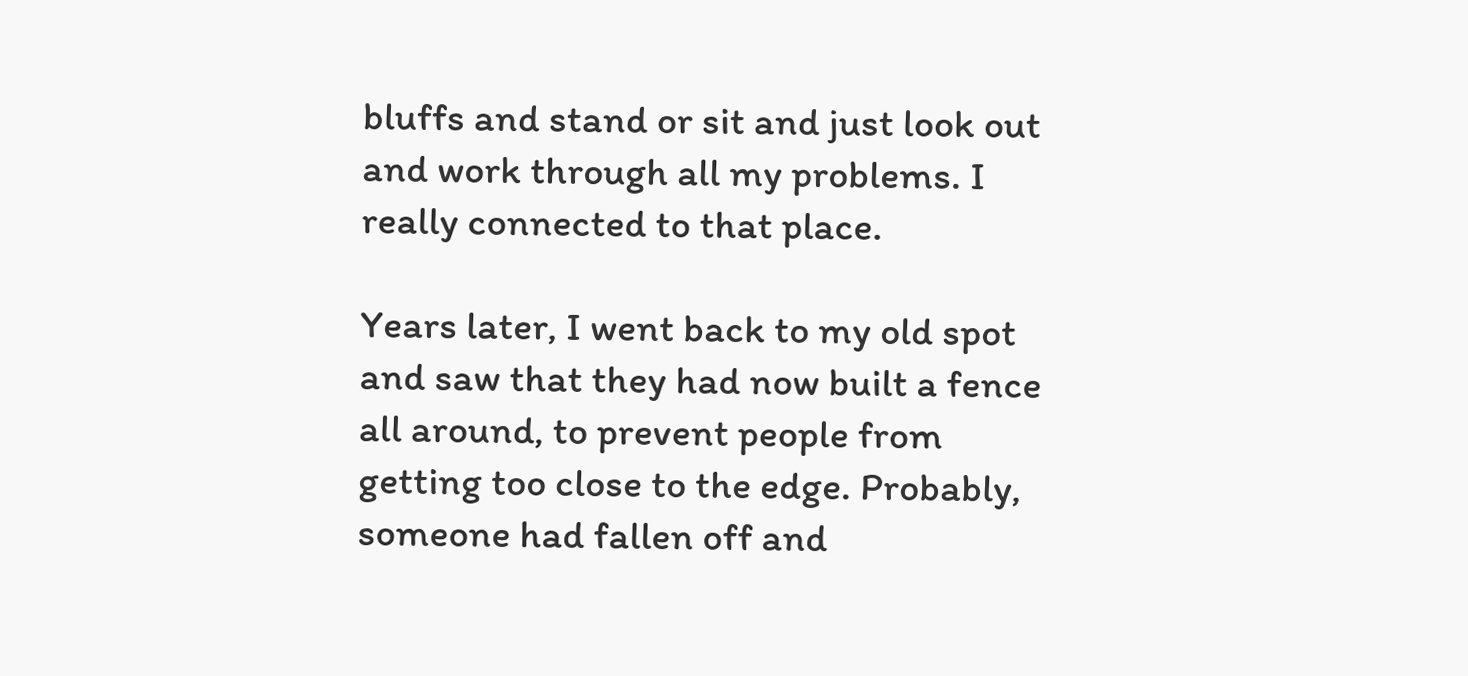bluffs and stand or sit and just look out and work through all my problems. I really connected to that place.

Years later, I went back to my old spot and saw that they had now built a fence all around, to prevent people from getting too close to the edge. Probably, someone had fallen off and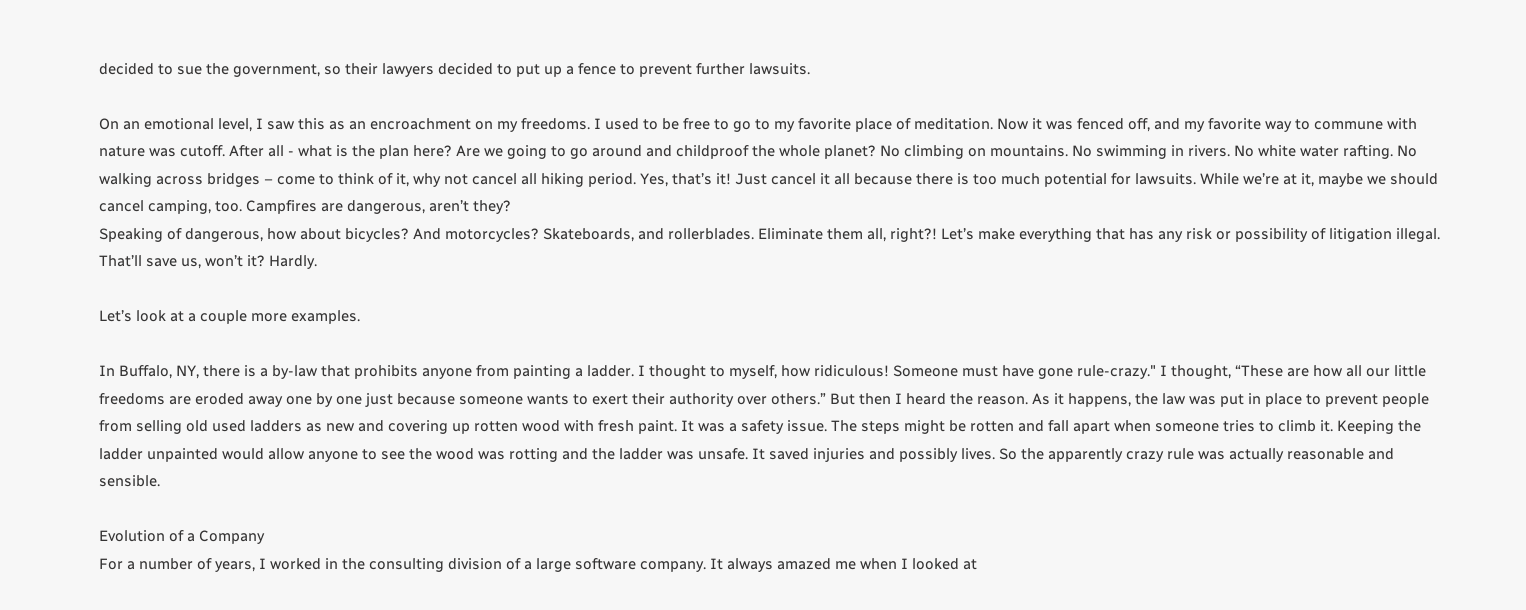decided to sue the government, so their lawyers decided to put up a fence to prevent further lawsuits.

On an emotional level, I saw this as an encroachment on my freedoms. I used to be free to go to my favorite place of meditation. Now it was fenced off, and my favorite way to commune with nature was cutoff. After all - what is the plan here? Are we going to go around and childproof the whole planet? No climbing on mountains. No swimming in rivers. No white water rafting. No walking across bridges – come to think of it, why not cancel all hiking period. Yes, that’s it! Just cancel it all because there is too much potential for lawsuits. While we’re at it, maybe we should cancel camping, too. Campfires are dangerous, aren’t they?
Speaking of dangerous, how about bicycles? And motorcycles? Skateboards, and rollerblades. Eliminate them all, right?! Let’s make everything that has any risk or possibility of litigation illegal. That’ll save us, won’t it? Hardly.

Let’s look at a couple more examples.

In Buffalo, NY, there is a by-law that prohibits anyone from painting a ladder. I thought to myself, how ridiculous! Someone must have gone rule-crazy." I thought, “These are how all our little freedoms are eroded away one by one just because someone wants to exert their authority over others.” But then I heard the reason. As it happens, the law was put in place to prevent people from selling old used ladders as new and covering up rotten wood with fresh paint. It was a safety issue. The steps might be rotten and fall apart when someone tries to climb it. Keeping the ladder unpainted would allow anyone to see the wood was rotting and the ladder was unsafe. It saved injuries and possibly lives. So the apparently crazy rule was actually reasonable and sensible.

Evolution of a Company
For a number of years, I worked in the consulting division of a large software company. It always amazed me when I looked at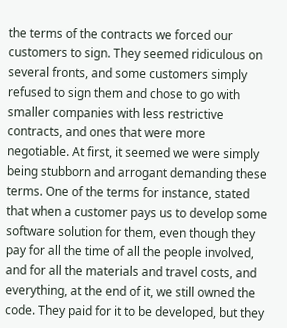the terms of the contracts we forced our customers to sign. They seemed ridiculous on several fronts, and some customers simply refused to sign them and chose to go with smaller companies with less restrictive contracts, and ones that were more negotiable. At first, it seemed we were simply being stubborn and arrogant demanding these terms. One of the terms for instance, stated that when a customer pays us to develop some software solution for them, even though they pay for all the time of all the people involved, and for all the materials and travel costs, and everything, at the end of it, we still owned the code. They paid for it to be developed, but they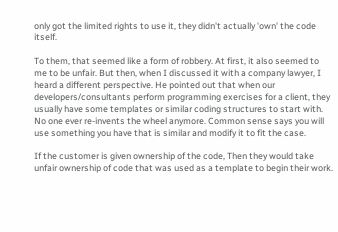only got the limited rights to use it, they didn't actually 'own' the code itself.

To them, that seemed like a form of robbery. At first, it also seemed to me to be unfair. But then, when I discussed it with a company lawyer, I heard a different perspective. He pointed out that when our developers/consultants perform programming exercises for a client, they usually have some templates or similar coding structures to start with. No one ever re-invents the wheel anymore. Common sense says you will use something you have that is similar and modify it to fit the case.

If the customer is given ownership of the code, Then they would take unfair ownership of code that was used as a template to begin their work.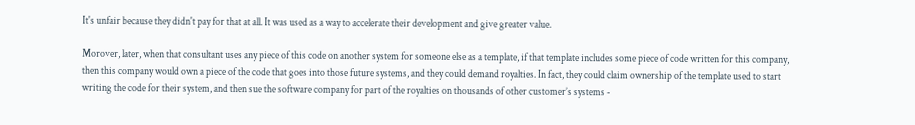It's unfair because they didn't pay for that at all. It was used as a way to accelerate their development and give greater value.

Morover, later, when that consultant uses any piece of this code on another system for someone else as a template, if that template includes some piece of code written for this company, then this company would own a piece of the code that goes into those future systems, and they could demand royalties. In fact, they could claim ownership of the template used to start writing the code for their system, and then sue the software company for part of the royalties on thousands of other customer’s systems -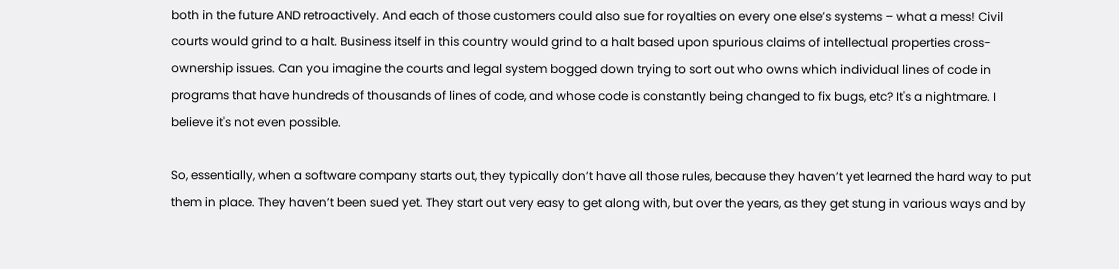both in the future AND retroactively. And each of those customers could also sue for royalties on every one else’s systems – what a mess! Civil courts would grind to a halt. Business itself in this country would grind to a halt based upon spurious claims of intellectual properties cross-ownership issues. Can you imagine the courts and legal system bogged down trying to sort out who owns which individual lines of code in programs that have hundreds of thousands of lines of code, and whose code is constantly being changed to fix bugs, etc? It's a nightmare. I believe it's not even possible.

So, essentially, when a software company starts out, they typically don’t have all those rules, because they haven’t yet learned the hard way to put them in place. They haven’t been sued yet. They start out very easy to get along with, but over the years, as they get stung in various ways and by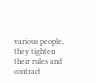various people, they tighten their rules and contract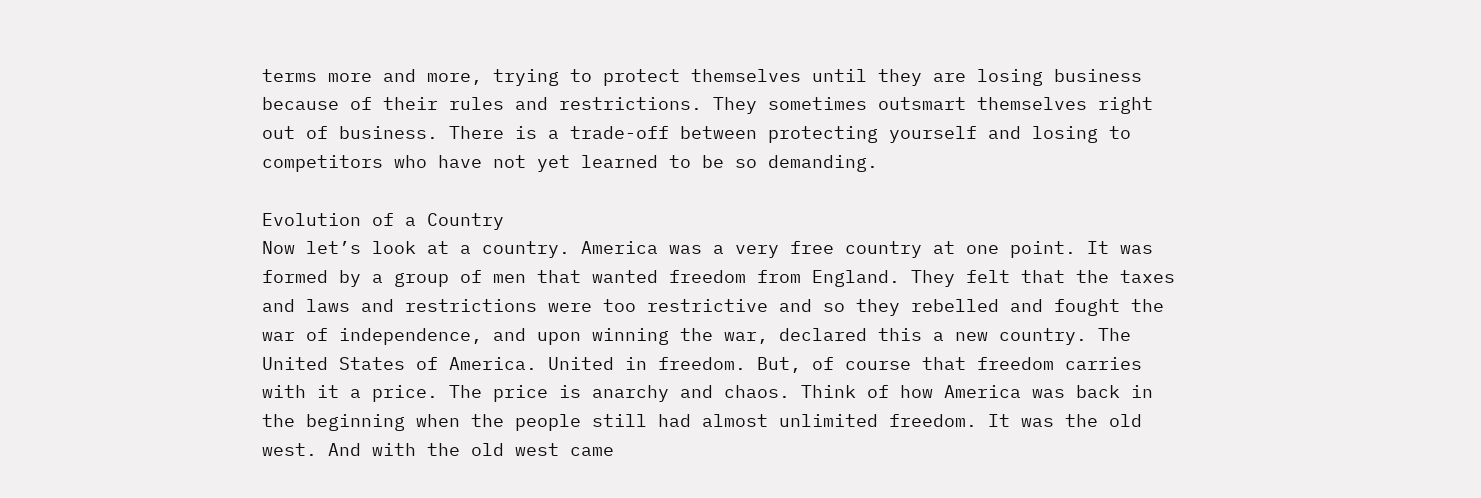terms more and more, trying to protect themselves until they are losing business because of their rules and restrictions. They sometimes outsmart themselves right out of business. There is a trade-off between protecting yourself and losing to competitors who have not yet learned to be so demanding.

Evolution of a Country
Now let’s look at a country. America was a very free country at one point. It was formed by a group of men that wanted freedom from England. They felt that the taxes and laws and restrictions were too restrictive and so they rebelled and fought the war of independence, and upon winning the war, declared this a new country. The United States of America. United in freedom. But, of course that freedom carries with it a price. The price is anarchy and chaos. Think of how America was back in the beginning when the people still had almost unlimited freedom. It was the old west. And with the old west came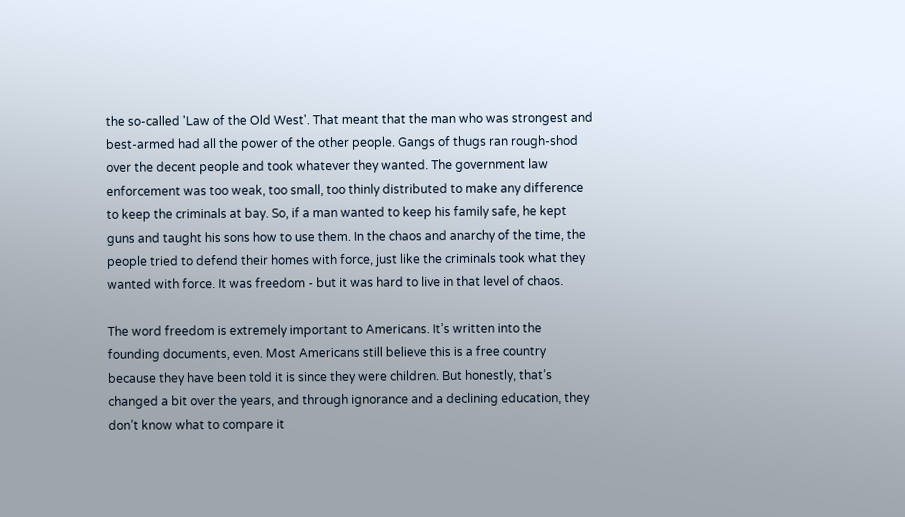the so-called 'Law of the Old West'. That meant that the man who was strongest and best-armed had all the power of the other people. Gangs of thugs ran rough-shod over the decent people and took whatever they wanted. The government law enforcement was too weak, too small, too thinly distributed to make any difference to keep the criminals at bay. So, if a man wanted to keep his family safe, he kept guns and taught his sons how to use them. In the chaos and anarchy of the time, the people tried to defend their homes with force, just like the criminals took what they wanted with force. It was freedom - but it was hard to live in that level of chaos.

The word freedom is extremely important to Americans. It’s written into the founding documents, even. Most Americans still believe this is a free country because they have been told it is since they were children. But honestly, that’s changed a bit over the years, and through ignorance and a declining education, they don’t know what to compare it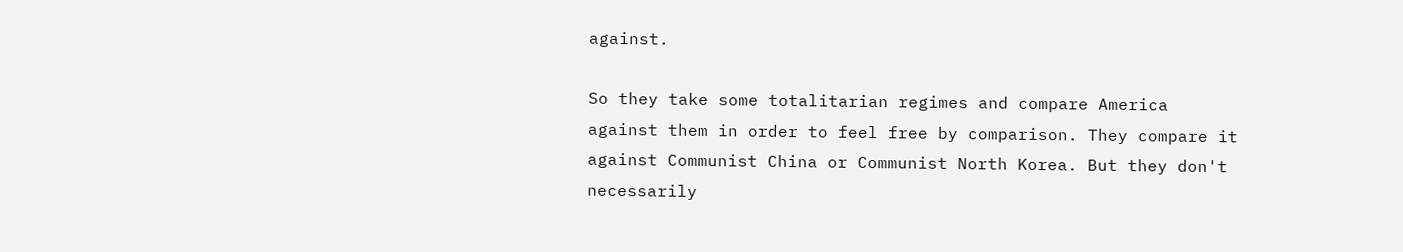against.

So they take some totalitarian regimes and compare America against them in order to feel free by comparison. They compare it against Communist China or Communist North Korea. But they don't necessarily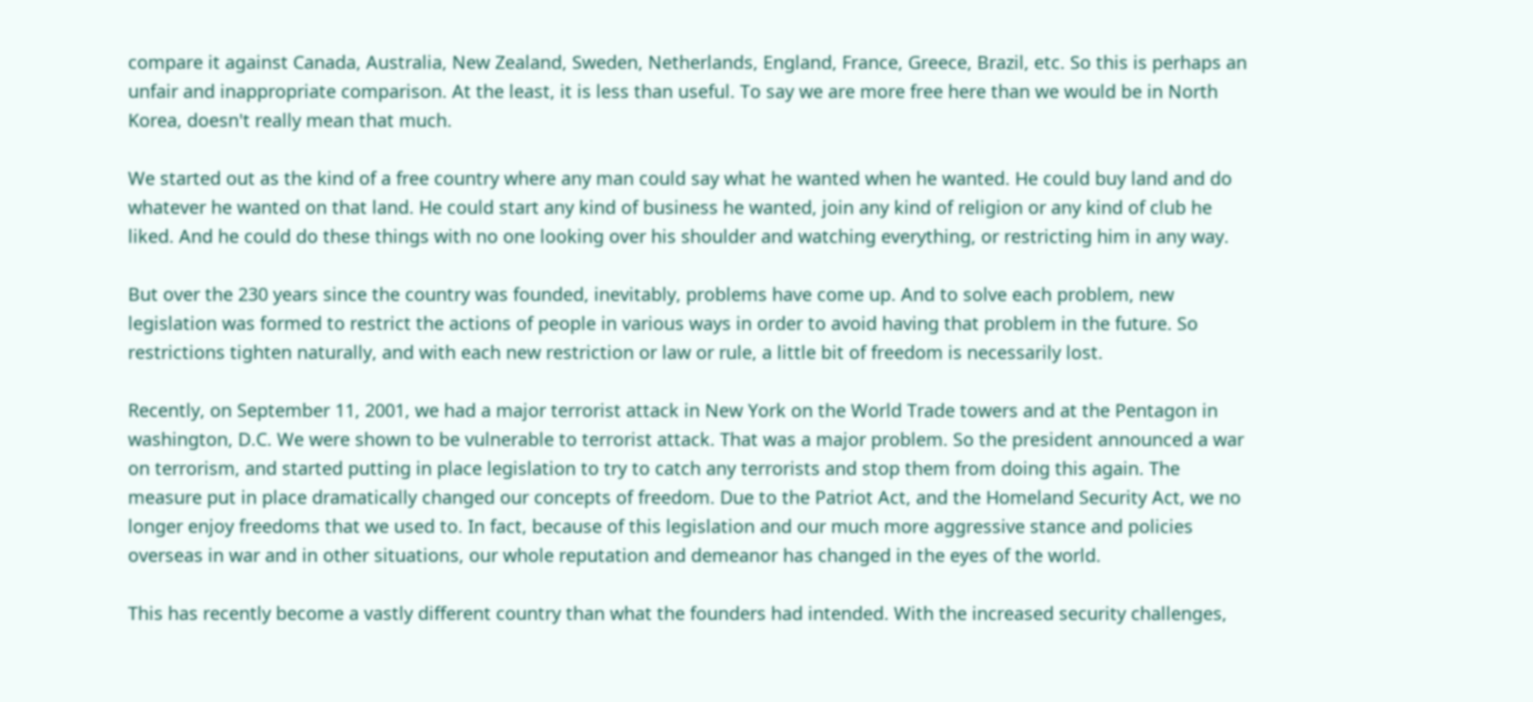compare it against Canada, Australia, New Zealand, Sweden, Netherlands, England, France, Greece, Brazil, etc. So this is perhaps an unfair and inappropriate comparison. At the least, it is less than useful. To say we are more free here than we would be in North Korea, doesn't really mean that much.

We started out as the kind of a free country where any man could say what he wanted when he wanted. He could buy land and do whatever he wanted on that land. He could start any kind of business he wanted, join any kind of religion or any kind of club he liked. And he could do these things with no one looking over his shoulder and watching everything, or restricting him in any way.

But over the 230 years since the country was founded, inevitably, problems have come up. And to solve each problem, new legislation was formed to restrict the actions of people in various ways in order to avoid having that problem in the future. So restrictions tighten naturally, and with each new restriction or law or rule, a little bit of freedom is necessarily lost.

Recently, on September 11, 2001, we had a major terrorist attack in New York on the World Trade towers and at the Pentagon in washington, D.C. We were shown to be vulnerable to terrorist attack. That was a major problem. So the president announced a war on terrorism, and started putting in place legislation to try to catch any terrorists and stop them from doing this again. The measure put in place dramatically changed our concepts of freedom. Due to the Patriot Act, and the Homeland Security Act, we no longer enjoy freedoms that we used to. In fact, because of this legislation and our much more aggressive stance and policies overseas in war and in other situations, our whole reputation and demeanor has changed in the eyes of the world.

This has recently become a vastly different country than what the founders had intended. With the increased security challenges,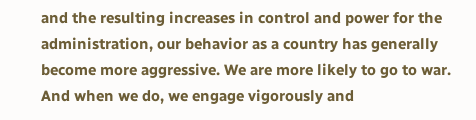and the resulting increases in control and power for the administration, our behavior as a country has generally become more aggressive. We are more likely to go to war. And when we do, we engage vigorously and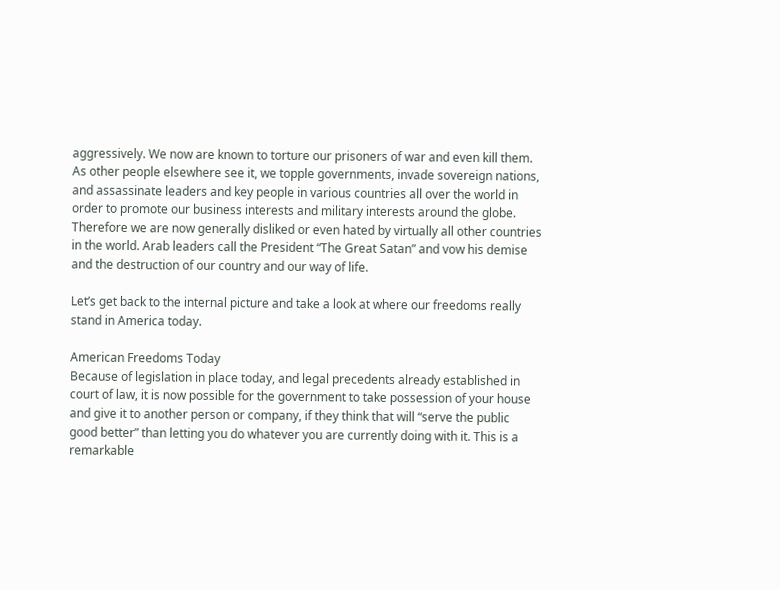aggressively. We now are known to torture our prisoners of war and even kill them. As other people elsewhere see it, we topple governments, invade sovereign nations, and assassinate leaders and key people in various countries all over the world in order to promote our business interests and military interests around the globe. Therefore we are now generally disliked or even hated by virtually all other countries in the world. Arab leaders call the President “The Great Satan” and vow his demise and the destruction of our country and our way of life.

Let’s get back to the internal picture and take a look at where our freedoms really stand in America today.

American Freedoms Today
Because of legislation in place today, and legal precedents already established in court of law, it is now possible for the government to take possession of your house and give it to another person or company, if they think that will “serve the public good better” than letting you do whatever you are currently doing with it. This is a remarkable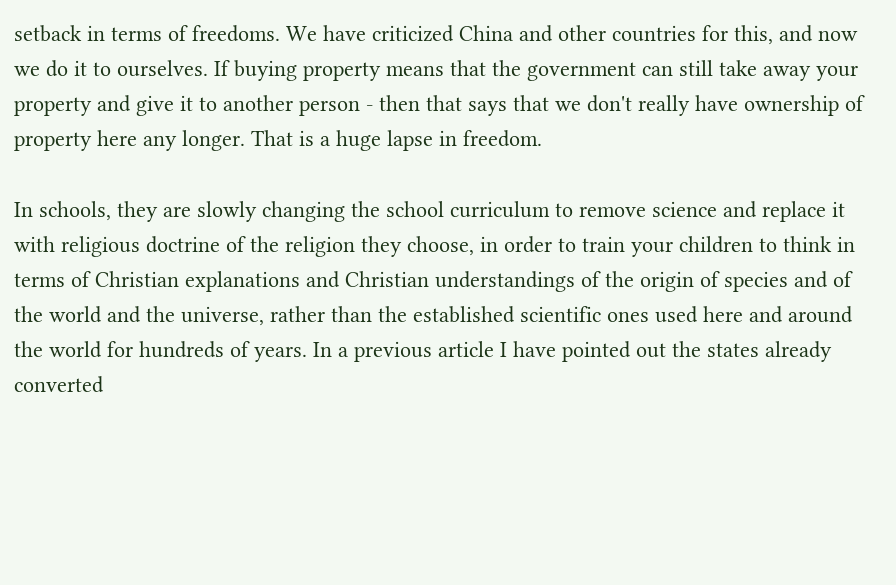setback in terms of freedoms. We have criticized China and other countries for this, and now we do it to ourselves. If buying property means that the government can still take away your property and give it to another person - then that says that we don't really have ownership of property here any longer. That is a huge lapse in freedom.

In schools, they are slowly changing the school curriculum to remove science and replace it with religious doctrine of the religion they choose, in order to train your children to think in terms of Christian explanations and Christian understandings of the origin of species and of the world and the universe, rather than the established scientific ones used here and around the world for hundreds of years. In a previous article I have pointed out the states already converted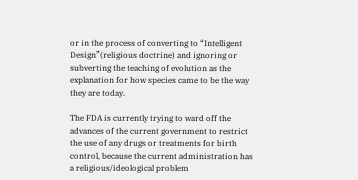or in the process of converting to “Intelligent Design”(religious doctrine) and ignoring or subverting the teaching of evolution as the explanation for how species came to be the way they are today.

The FDA is currently trying to ward off the advances of the current government to restrict the use of any drugs or treatments for birth control, because the current administration has a religious/ideological problem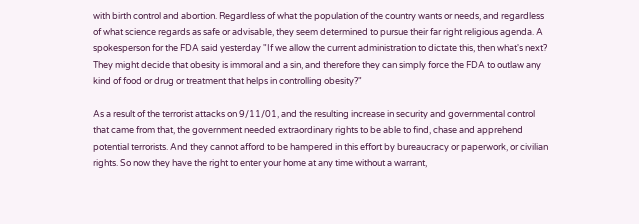with birth control and abortion. Regardless of what the population of the country wants or needs, and regardless of what science regards as safe or advisable, they seem determined to pursue their far right religious agenda. A spokesperson for the FDA said yesterday "If we allow the current administration to dictate this, then what's next? They might decide that obesity is immoral and a sin, and therefore they can simply force the FDA to outlaw any kind of food or drug or treatment that helps in controlling obesity?"

As a result of the terrorist attacks on 9/11/01, and the resulting increase in security and governmental control that came from that, the government needed extraordinary rights to be able to find, chase and apprehend potential terrorists. And they cannot afford to be hampered in this effort by bureaucracy or paperwork, or civilian rights. So now they have the right to enter your home at any time without a warrant,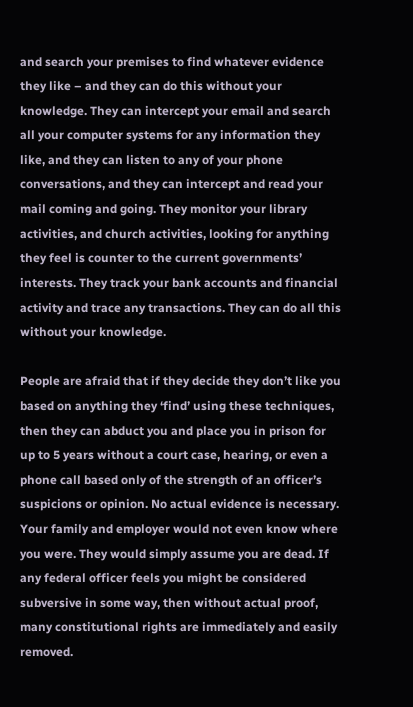and search your premises to find whatever evidence they like – and they can do this without your knowledge. They can intercept your email and search all your computer systems for any information they like, and they can listen to any of your phone conversations, and they can intercept and read your mail coming and going. They monitor your library activities, and church activities, looking for anything they feel is counter to the current governments’ interests. They track your bank accounts and financial activity and trace any transactions. They can do all this without your knowledge.

People are afraid that if they decide they don’t like you based on anything they ‘find’ using these techniques, then they can abduct you and place you in prison for up to 5 years without a court case, hearing, or even a phone call based only of the strength of an officer’s suspicions or opinion. No actual evidence is necessary. Your family and employer would not even know where you were. They would simply assume you are dead. If any federal officer feels you might be considered subversive in some way, then without actual proof, many constitutional rights are immediately and easily removed.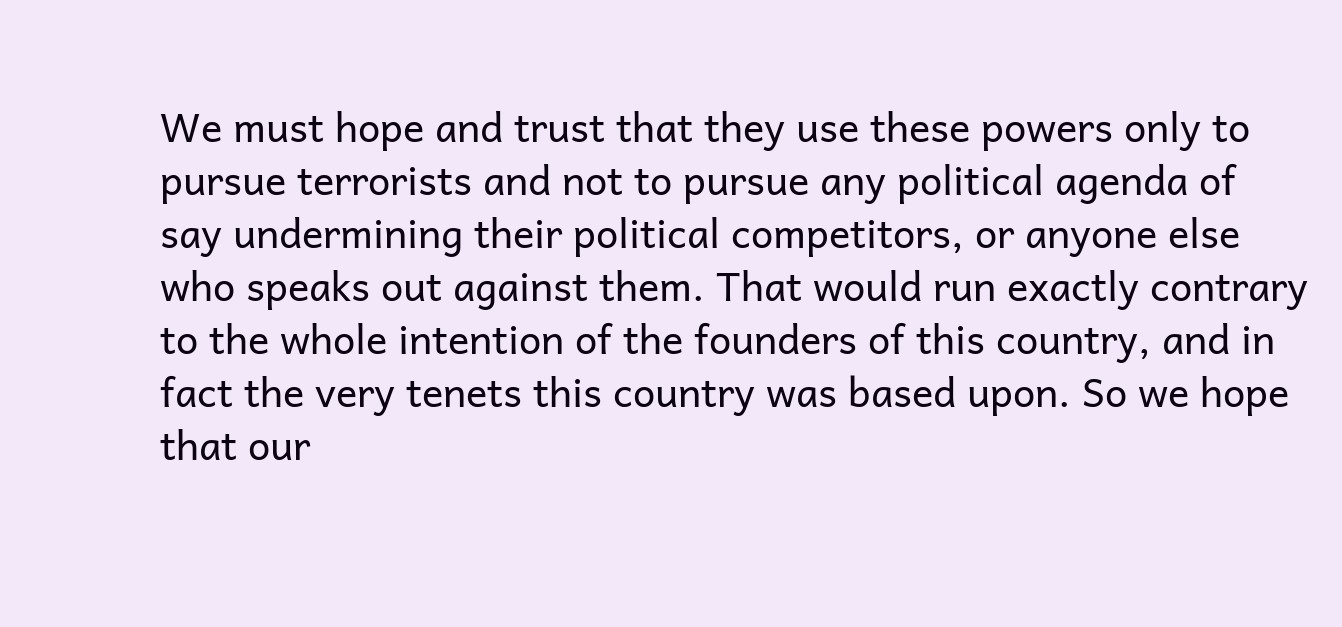We must hope and trust that they use these powers only to pursue terrorists and not to pursue any political agenda of say undermining their political competitors, or anyone else who speaks out against them. That would run exactly contrary to the whole intention of the founders of this country, and in fact the very tenets this country was based upon. So we hope that our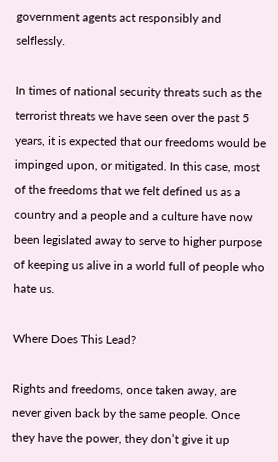government agents act responsibly and selflessly.

In times of national security threats such as the terrorist threats we have seen over the past 5 years, it is expected that our freedoms would be impinged upon, or mitigated. In this case, most of the freedoms that we felt defined us as a country and a people and a culture have now been legislated away to serve to higher purpose of keeping us alive in a world full of people who hate us.

Where Does This Lead?

Rights and freedoms, once taken away, are never given back by the same people. Once they have the power, they don’t give it up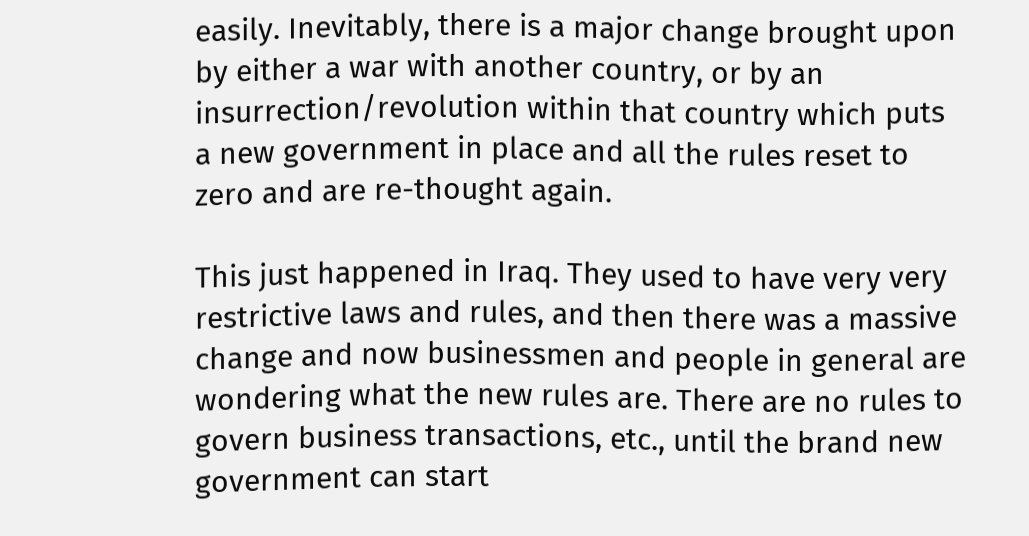easily. Inevitably, there is a major change brought upon by either a war with another country, or by an insurrection/revolution within that country which puts a new government in place and all the rules reset to zero and are re-thought again.

This just happened in Iraq. They used to have very very restrictive laws and rules, and then there was a massive change and now businessmen and people in general are wondering what the new rules are. There are no rules to govern business transactions, etc., until the brand new government can start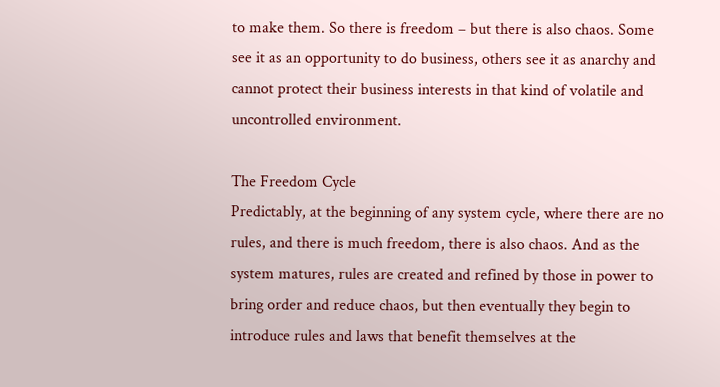to make them. So there is freedom – but there is also chaos. Some see it as an opportunity to do business, others see it as anarchy and cannot protect their business interests in that kind of volatile and uncontrolled environment.

The Freedom Cycle
Predictably, at the beginning of any system cycle, where there are no rules, and there is much freedom, there is also chaos. And as the system matures, rules are created and refined by those in power to bring order and reduce chaos, but then eventually they begin to introduce rules and laws that benefit themselves at the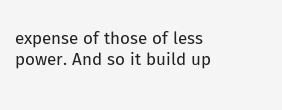expense of those of less power. And so it build up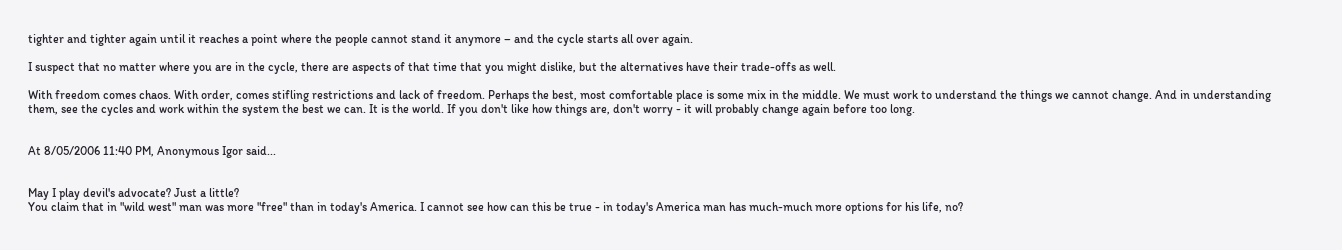tighter and tighter again until it reaches a point where the people cannot stand it anymore – and the cycle starts all over again.

I suspect that no matter where you are in the cycle, there are aspects of that time that you might dislike, but the alternatives have their trade-offs as well.

With freedom comes chaos. With order, comes stifling restrictions and lack of freedom. Perhaps the best, most comfortable place is some mix in the middle. We must work to understand the things we cannot change. And in understanding them, see the cycles and work within the system the best we can. It is the world. If you don't like how things are, don't worry - it will probably change again before too long.


At 8/05/2006 11:40 PM, Anonymous Igor said...


May I play devil's advocate? Just a little?
You claim that in "wild west" man was more "free" than in today's America. I cannot see how can this be true - in today's America man has much-much more options for his life, no?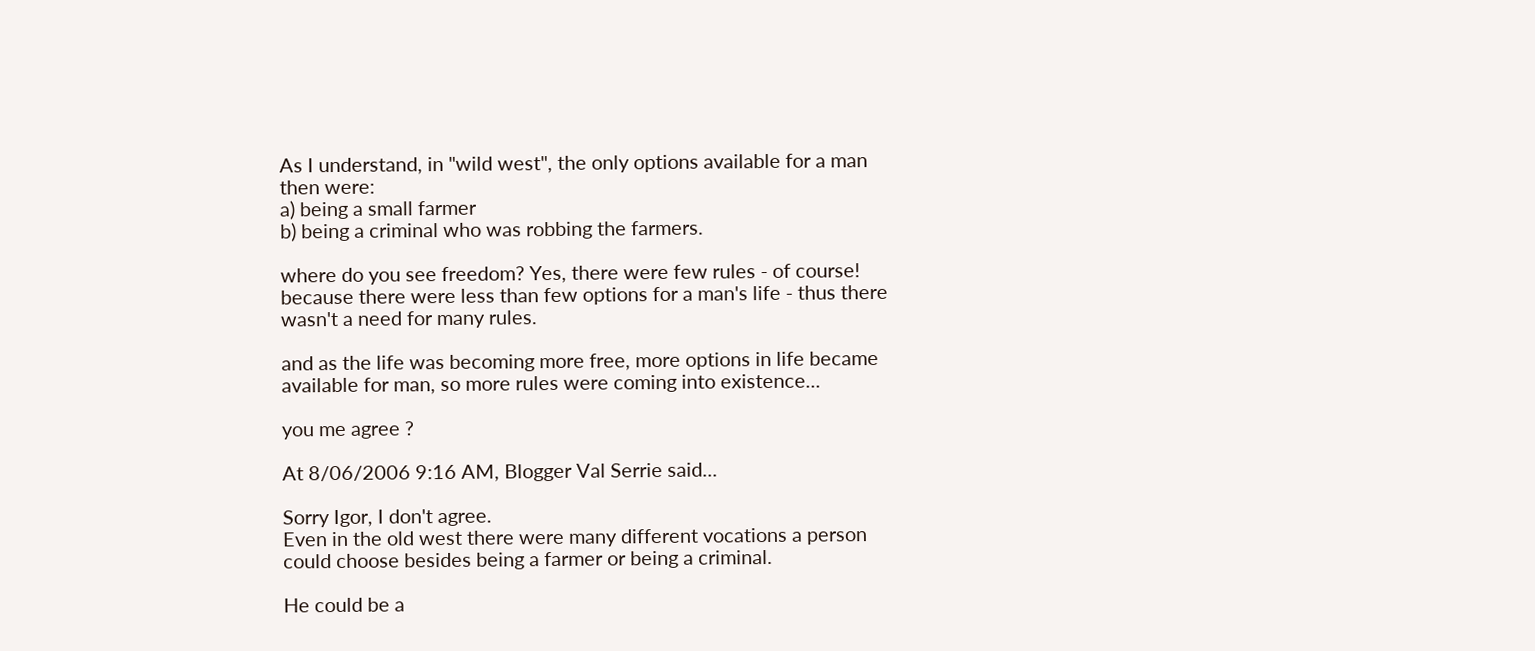As I understand, in "wild west", the only options available for a man then were:
a) being a small farmer
b) being a criminal who was robbing the farmers.

where do you see freedom? Yes, there were few rules - of course! because there were less than few options for a man's life - thus there wasn't a need for many rules.

and as the life was becoming more free, more options in life became available for man, so more rules were coming into existence...

you me agree ?

At 8/06/2006 9:16 AM, Blogger Val Serrie said...

Sorry Igor, I don't agree.
Even in the old west there were many different vocations a person could choose besides being a farmer or being a criminal.

He could be a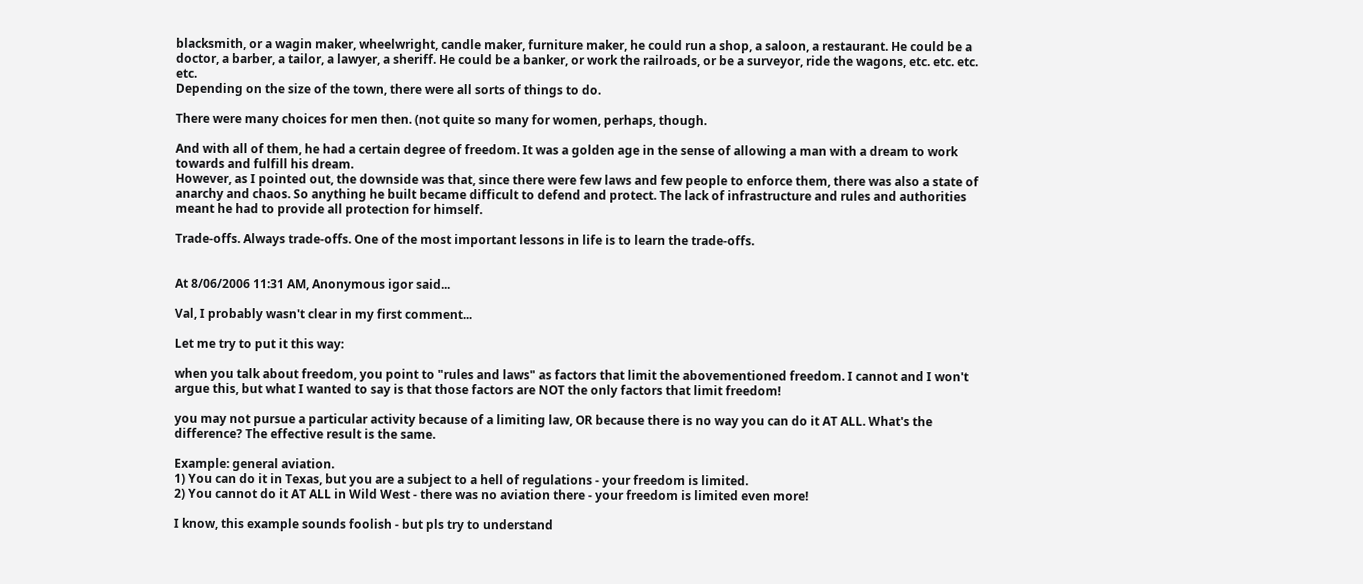blacksmith, or a wagin maker, wheelwright, candle maker, furniture maker, he could run a shop, a saloon, a restaurant. He could be a doctor, a barber, a tailor, a lawyer, a sheriff. He could be a banker, or work the railroads, or be a surveyor, ride the wagons, etc. etc. etc. etc.
Depending on the size of the town, there were all sorts of things to do.

There were many choices for men then. (not quite so many for women, perhaps, though.

And with all of them, he had a certain degree of freedom. It was a golden age in the sense of allowing a man with a dream to work towards and fulfill his dream.
However, as I pointed out, the downside was that, since there were few laws and few people to enforce them, there was also a state of anarchy and chaos. So anything he built became difficult to defend and protect. The lack of infrastructure and rules and authorities meant he had to provide all protection for himself.

Trade-offs. Always trade-offs. One of the most important lessons in life is to learn the trade-offs.


At 8/06/2006 11:31 AM, Anonymous igor said...

Val, I probably wasn't clear in my first comment...

Let me try to put it this way:

when you talk about freedom, you point to "rules and laws" as factors that limit the abovementioned freedom. I cannot and I won't argue this, but what I wanted to say is that those factors are NOT the only factors that limit freedom!

you may not pursue a particular activity because of a limiting law, OR because there is no way you can do it AT ALL. What's the difference? The effective result is the same.

Example: general aviation.
1) You can do it in Texas, but you are a subject to a hell of regulations - your freedom is limited.
2) You cannot do it AT ALL in Wild West - there was no aviation there - your freedom is limited even more!

I know, this example sounds foolish - but pls try to understand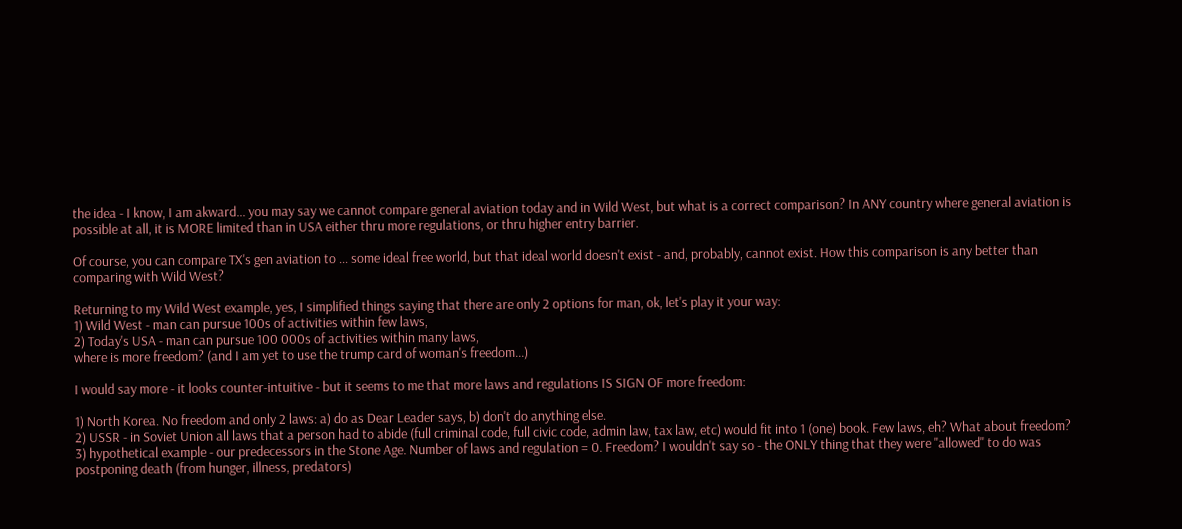the idea - I know, I am akward... you may say we cannot compare general aviation today and in Wild West, but what is a correct comparison? In ANY country where general aviation is possible at all, it is MORE limited than in USA either thru more regulations, or thru higher entry barrier.

Of course, you can compare TX's gen aviation to ... some ideal free world, but that ideal world doesn't exist - and, probably, cannot exist. How this comparison is any better than comparing with Wild West?

Returning to my Wild West example, yes, I simplified things saying that there are only 2 options for man, ok, let's play it your way:
1) Wild West - man can pursue 100s of activities within few laws,
2) Today's USA - man can pursue 100 000s of activities within many laws,
where is more freedom? (and I am yet to use the trump card of woman's freedom...)

I would say more - it looks counter-intuitive - but it seems to me that more laws and regulations IS SIGN OF more freedom:

1) North Korea. No freedom and only 2 laws: a) do as Dear Leader says, b) don't do anything else.
2) USSR - in Soviet Union all laws that a person had to abide (full criminal code, full civic code, admin law, tax law, etc) would fit into 1 (one) book. Few laws, eh? What about freedom?
3) hypothetical example - our predecessors in the Stone Age. Number of laws and regulation = 0. Freedom? I wouldn't say so - the ONLY thing that they were "allowed" to do was postponing death (from hunger, illness, predators)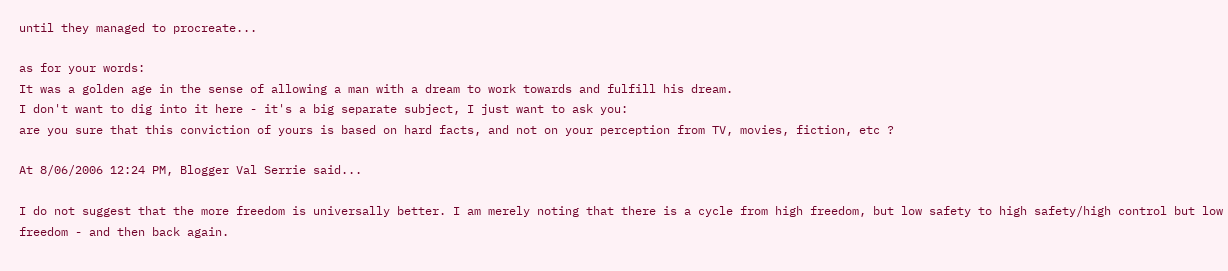until they managed to procreate...

as for your words:
It was a golden age in the sense of allowing a man with a dream to work towards and fulfill his dream.
I don't want to dig into it here - it's a big separate subject, I just want to ask you:
are you sure that this conviction of yours is based on hard facts, and not on your perception from TV, movies, fiction, etc ?

At 8/06/2006 12:24 PM, Blogger Val Serrie said...

I do not suggest that the more freedom is universally better. I am merely noting that there is a cycle from high freedom, but low safety to high safety/high control but low freedom - and then back again.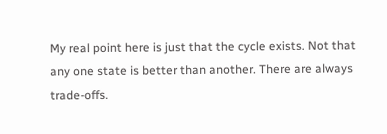My real point here is just that the cycle exists. Not that any one state is better than another. There are always trade-offs.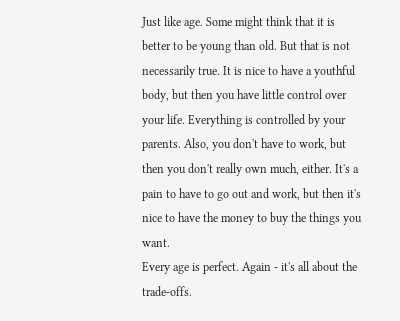Just like age. Some might think that it is better to be young than old. But that is not necessarily true. It is nice to have a youthful body, but then you have little control over your life. Everything is controlled by your parents. Also, you don't have to work, but then you don't really own much, either. It's a pain to have to go out and work, but then it's nice to have the money to buy the things you want.
Every age is perfect. Again - it's all about the trade-offs.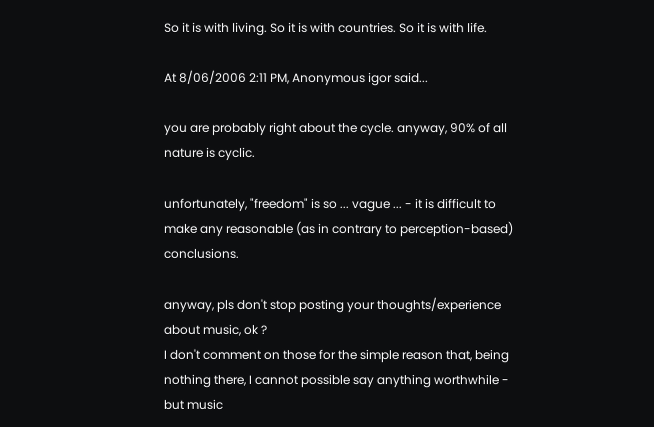So it is with living. So it is with countries. So it is with life.

At 8/06/2006 2:11 PM, Anonymous igor said...

you are probably right about the cycle. anyway, 90% of all nature is cyclic.

unfortunately, "freedom" is so ... vague ... - it is difficult to make any reasonable (as in contrary to perception-based) conclusions.

anyway, pls don't stop posting your thoughts/experience about music, ok ?
I don't comment on those for the simple reason that, being nothing there, I cannot possible say anything worthwhile - but music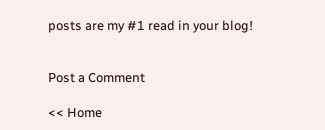posts are my #1 read in your blog!


Post a Comment

<< Home